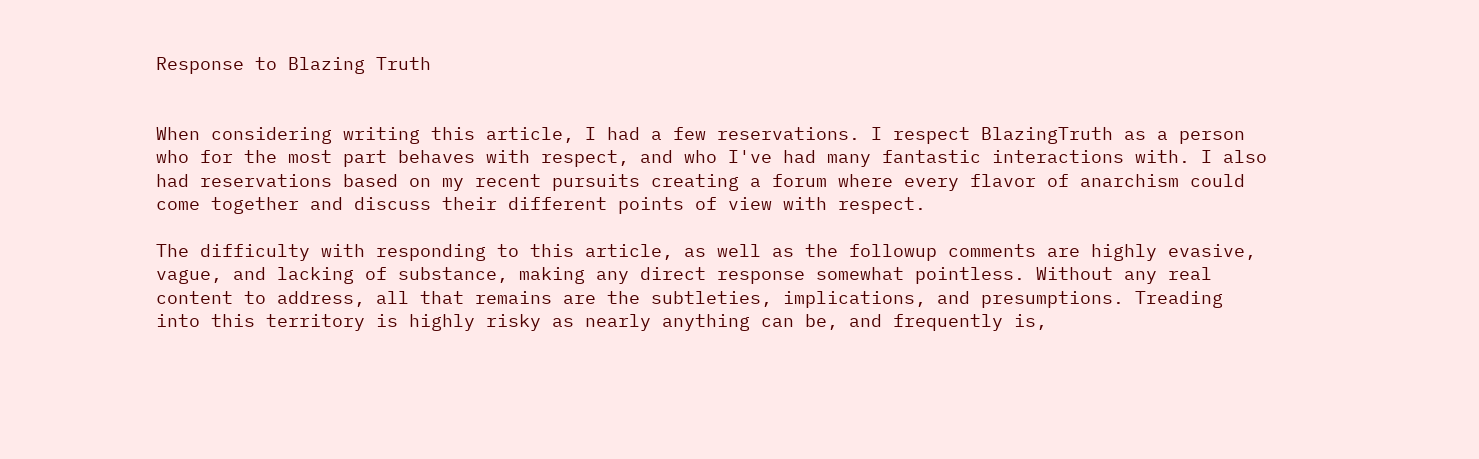Response to Blazing Truth


When considering writing this article, I had a few reservations. I respect BlazingTruth as a person who for the most part behaves with respect, and who I've had many fantastic interactions with. I also had reservations based on my recent pursuits creating a forum where every flavor of anarchism could come together and discuss their different points of view with respect.

The difficulty with responding to this article, as well as the followup comments are highly evasive, vague, and lacking of substance, making any direct response somewhat pointless. Without any real content to address, all that remains are the subtleties, implications, and presumptions. Treading into this territory is highly risky as nearly anything can be, and frequently is,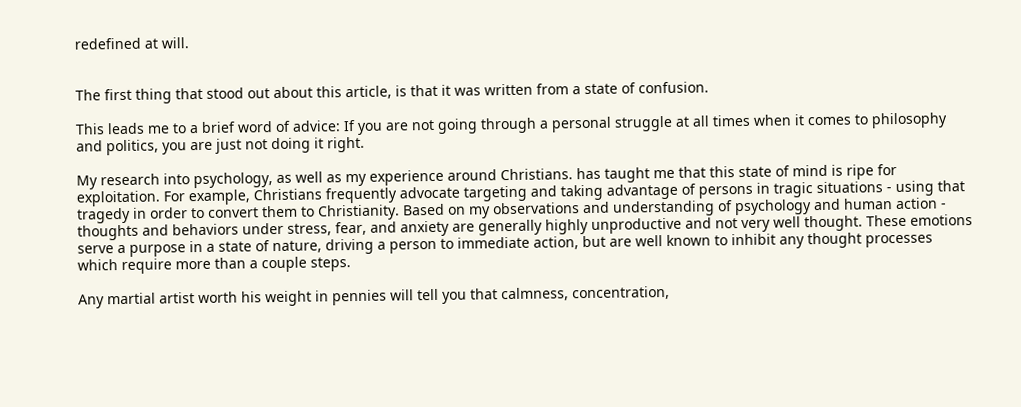redefined at will.


The first thing that stood out about this article, is that it was written from a state of confusion.

This leads me to a brief word of advice: If you are not going through a personal struggle at all times when it comes to philosophy and politics, you are just not doing it right.

My research into psychology, as well as my experience around Christians. has taught me that this state of mind is ripe for exploitation. For example, Christians frequently advocate targeting and taking advantage of persons in tragic situations - using that tragedy in order to convert them to Christianity. Based on my observations and understanding of psychology and human action - thoughts and behaviors under stress, fear, and anxiety are generally highly unproductive and not very well thought. These emotions serve a purpose in a state of nature, driving a person to immediate action, but are well known to inhibit any thought processes which require more than a couple steps.

Any martial artist worth his weight in pennies will tell you that calmness, concentration,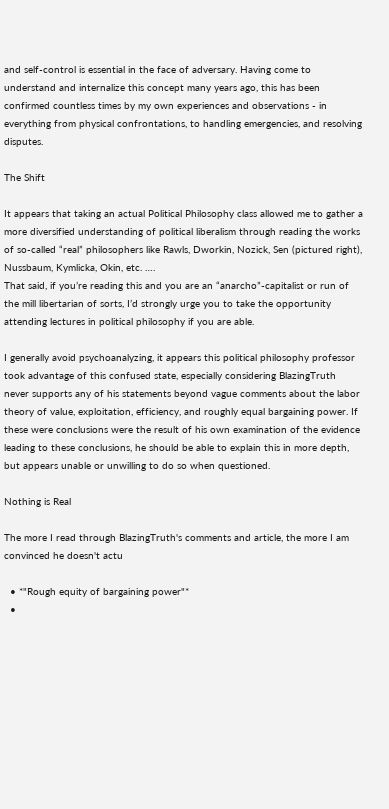and self-control is essential in the face of adversary. Having come to understand and internalize this concept many years ago, this has been confirmed countless times by my own experiences and observations - in everything from physical confrontations, to handling emergencies, and resolving disputes.

The Shift

It appears that taking an actual Political Philosophy class allowed me to gather a more diversified understanding of political liberalism through reading the works of so-called “real” philosophers like Rawls, Dworkin, Nozick, Sen (pictured right), Nussbaum, Kymlicka, Okin, etc. ….
That said, if you’re reading this and you are an “anarcho”-capitalist or run of the mill libertarian of sorts, I’d strongly urge you to take the opportunity attending lectures in political philosophy if you are able.

I generally avoid psychoanalyzing, it appears this political philosophy professor took advantage of this confused state, especially considering BlazingTruth never supports any of his statements beyond vague comments about the labor theory of value, exploitation, efficiency, and roughly equal bargaining power. If these were conclusions were the result of his own examination of the evidence leading to these conclusions, he should be able to explain this in more depth, but appears unable or unwilling to do so when questioned.

Nothing is Real

The more I read through BlazingTruth's comments and article, the more I am convinced he doesn't actu

  • *"Rough equity of bargaining power"*
  •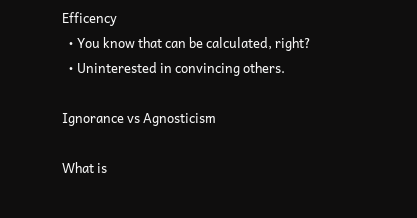Efficency
  • You know that can be calculated, right?
  • Uninterested in convincing others.

Ignorance vs Agnosticism

What is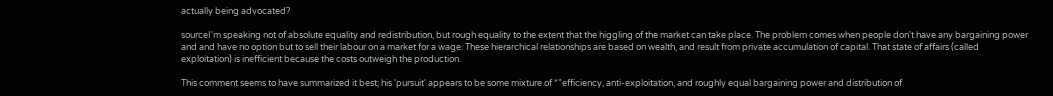actually being advocated?

sourceI'm speaking not of absolute equality and redistribution, but rough equality to the extent that the higgling of the market can take place. The problem comes when people don't have any bargaining power and and have no option but to sell their labour on a market for a wage. These hierarchical relationships are based on wealth, and result from private accumulation of capital. That state of affairs (called exploitation) is inefficient because the costs outweigh the production.

This comment seems to have summarized it best; his 'pursuit' appears to be some mixture of *"efficiency, anti-exploitation, and roughly equal bargaining power and distribution of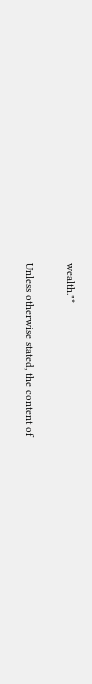wealth."*

Unless otherwise stated, the content of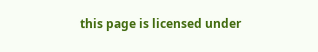this page is licensed under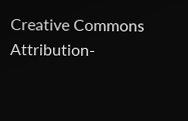Creative Commons Attribution-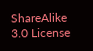ShareAlike 3.0 License